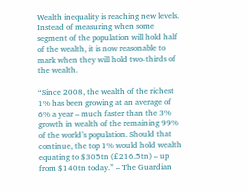Wealth inequality is reaching new levels. Instead of measuring when some segment of the population will hold half of the wealth, it is now reasonable to mark when they will hold two-thirds of the wealth.

“Since 2008, the wealth of the richest 1% has been growing at an average of 6% a year – much faster than the 3% growth in wealth of the remaining 99% of the world’s population. Should that continue, the top 1% would hold wealth equating to $305tn (£216.5tn) – up from $140tn today.” – The Guardian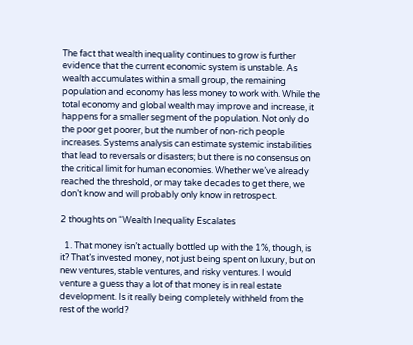The fact that wealth inequality continues to grow is further evidence that the current economic system is unstable. As wealth accumulates within a small group, the remaining population and economy has less money to work with. While the total economy and global wealth may improve and increase, it happens for a smaller segment of the population. Not only do the poor get poorer, but the number of non-rich people increases. Systems analysis can estimate systemic instabilities that lead to reversals or disasters; but there is no consensus on the critical limit for human economies. Whether we’ve already reached the threshold, or may take decades to get there, we don’t know and will probably only know in retrospect.

2 thoughts on “Wealth Inequality Escalates

  1. That money isn’t actually bottled up with the 1%, though, is it? That’s invested money, not just being spent on luxury, but on new ventures, stable ventures, and risky ventures. I would venture a guess thay a lot of that money is in real estate development. Is it really being completely withheld from the rest of the world?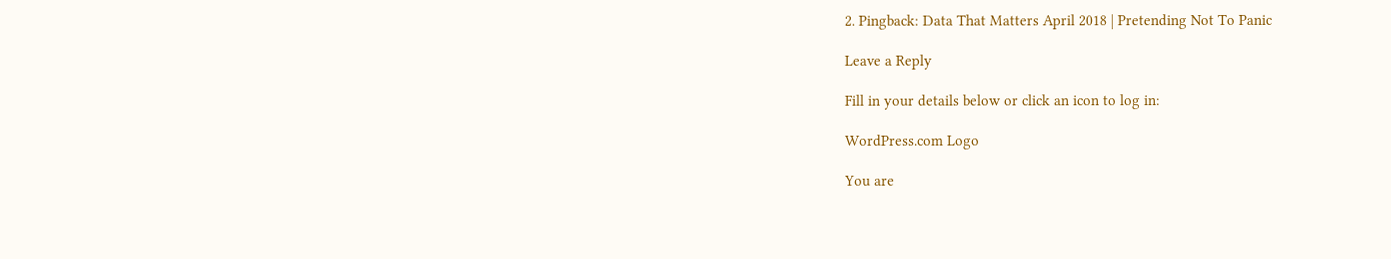2. Pingback: Data That Matters April 2018 | Pretending Not To Panic

Leave a Reply

Fill in your details below or click an icon to log in:

WordPress.com Logo

You are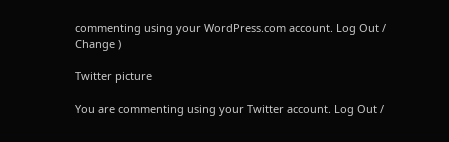commenting using your WordPress.com account. Log Out /  Change )

Twitter picture

You are commenting using your Twitter account. Log Out /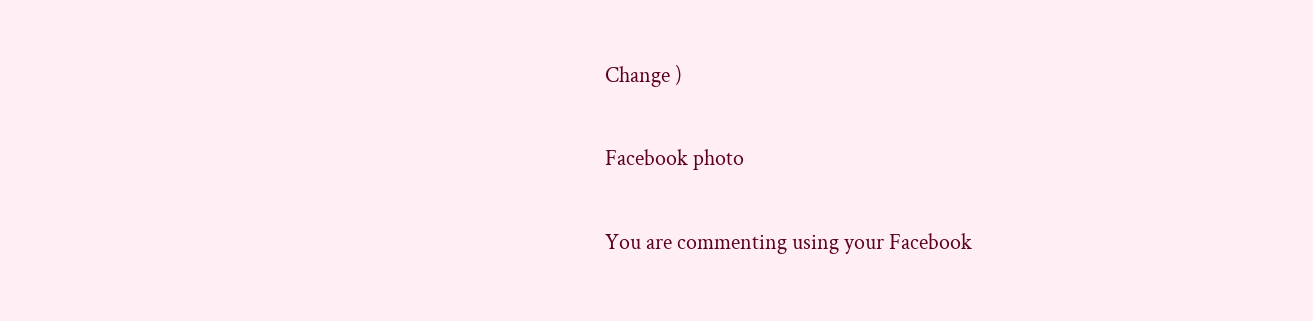Change )

Facebook photo

You are commenting using your Facebook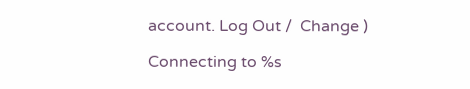account. Log Out /  Change )

Connecting to %s